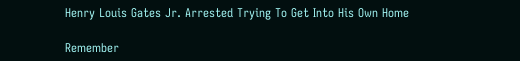Henry Louis Gates Jr. Arrested Trying To Get Into His Own Home

Remember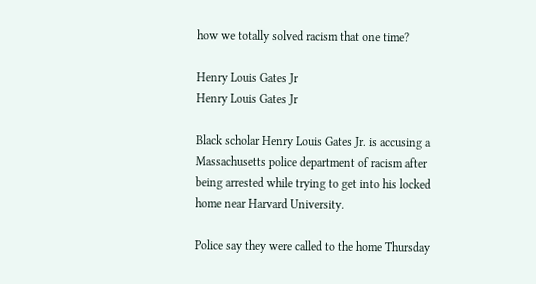how we totally solved racism that one time?

Henry Louis Gates Jr
Henry Louis Gates Jr

Black scholar Henry Louis Gates Jr. is accusing a Massachusetts police department of racism after being arrested while trying to get into his locked home near Harvard University.

Police say they were called to the home Thursday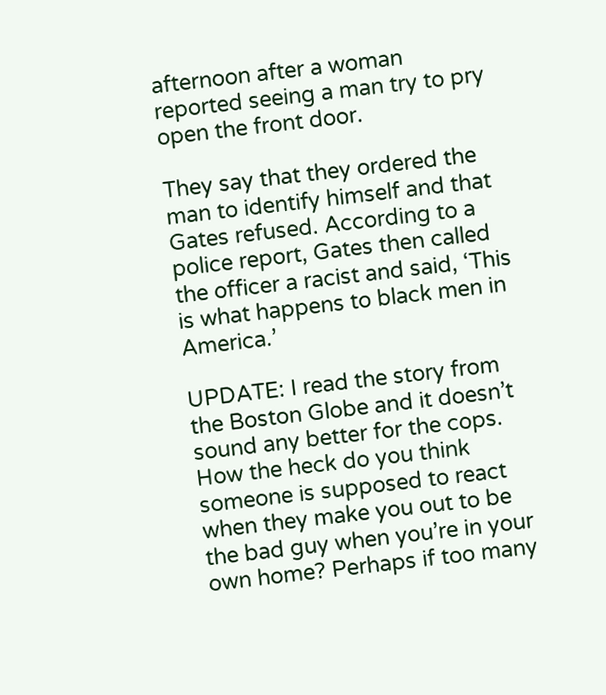afternoon after a woman reported seeing a man try to pry open the front door.

They say that they ordered the man to identify himself and that Gates refused. According to a police report, Gates then called the officer a racist and said, ‘This is what happens to black men in America.’

UPDATE: I read the story from the Boston Globe and it doesn’t sound any better for the cops. How the heck do you think someone is supposed to react when they make you out to be the bad guy when you’re in your own home? Perhaps if too many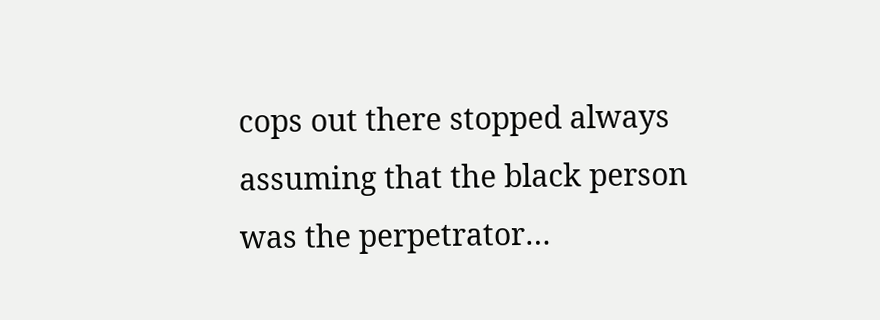cops out there stopped always assuming that the black person was the perpetrator…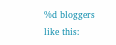%d bloggers like this: